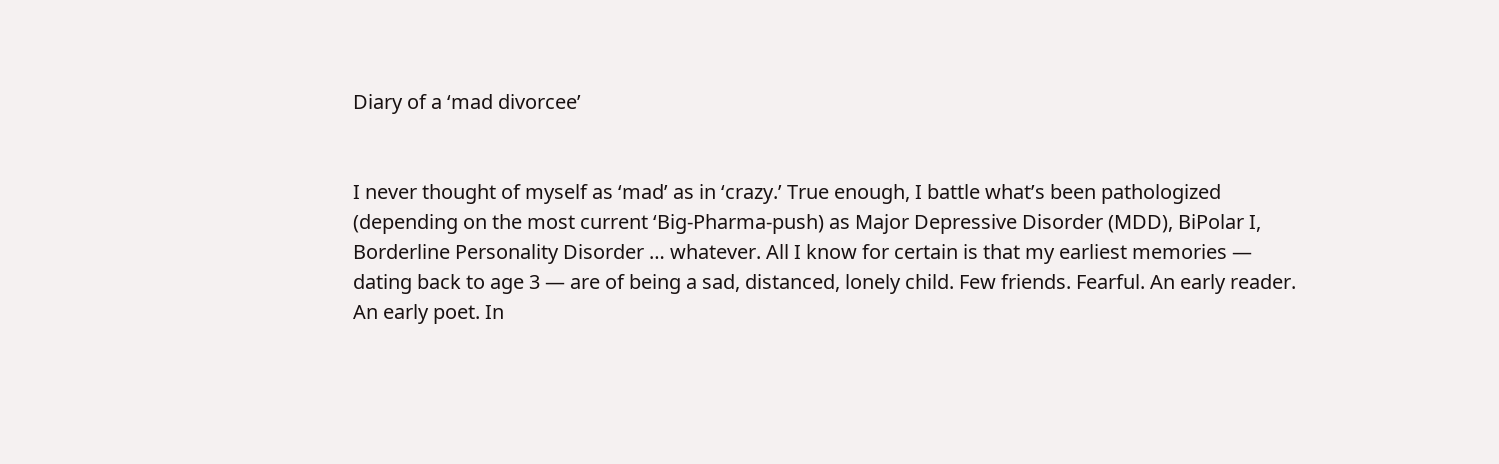Diary of a ‘mad divorcee’


I never thought of myself as ‘mad’ as in ‘crazy.’ True enough, I battle what’s been pathologized (depending on the most current ‘Big-Pharma-push) as Major Depressive Disorder (MDD), BiPolar I, Borderline Personality Disorder … whatever. All I know for certain is that my earliest memories — dating back to age 3 — are of being a sad, distanced, lonely child. Few friends. Fearful. An early reader. An early poet. In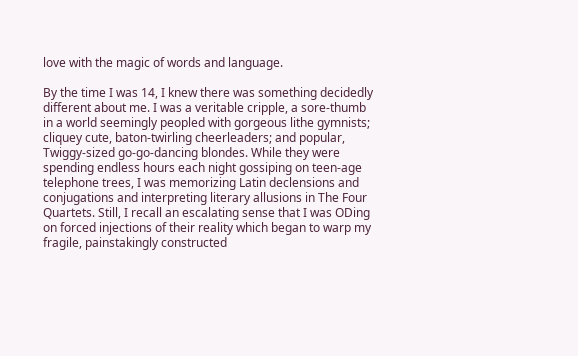love with the magic of words and language.

By the time I was 14, I knew there was something decidedly different about me. I was a veritable cripple, a sore-thumb in a world seemingly peopled with gorgeous lithe gymnists; cliquey cute, baton-twirling cheerleaders; and popular, Twiggy-sized go-go-dancing blondes. While they were spending endless hours each night gossiping on teen-age telephone trees, I was memorizing Latin declensions and conjugations and interpreting literary allusions in The Four Quartets. Still, I recall an escalating sense that I was ODing on forced injections of their reality which began to warp my fragile, painstakingly constructed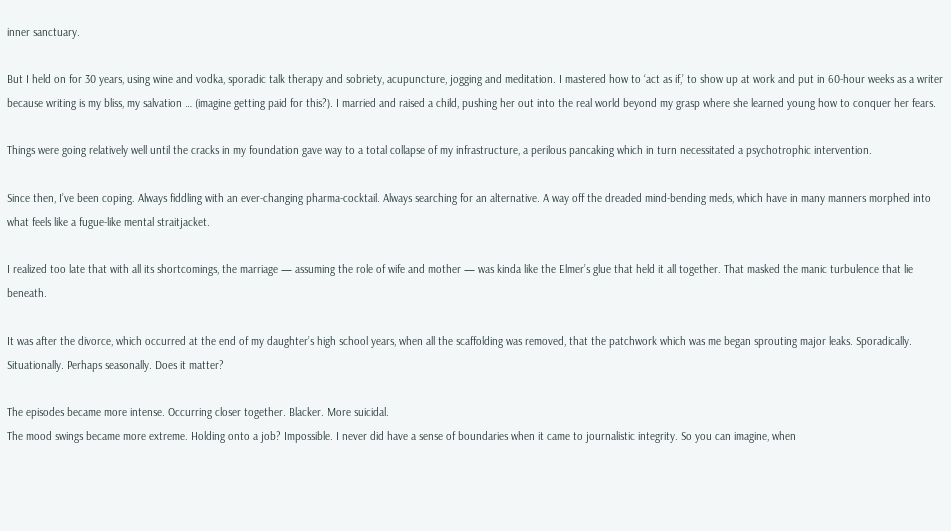inner sanctuary.

But I held on for 30 years, using wine and vodka, sporadic talk therapy and sobriety, acupuncture, jogging and meditation. I mastered how to ‘act as if,’ to show up at work and put in 60-hour weeks as a writer because writing is my bliss, my salvation … (imagine getting paid for this?). I married and raised a child, pushing her out into the real world beyond my grasp where she learned young how to conquer her fears.

Things were going relatively well until the cracks in my foundation gave way to a total collapse of my infrastructure, a perilous pancaking which in turn necessitated a psychotrophic intervention.

Since then, I’ve been coping. Always fiddling with an ever-changing pharma-cocktail. Always searching for an alternative. A way off the dreaded mind-bending meds, which have in many manners morphed into what feels like a fugue-like mental straitjacket.

I realized too late that with all its shortcomings, the marriage — assuming the role of wife and mother — was kinda like the Elmer’s glue that held it all together. That masked the manic turbulence that lie beneath.

It was after the divorce, which occurred at the end of my daughter’s high school years, when all the scaffolding was removed, that the patchwork which was me began sprouting major leaks. Sporadically. Situationally. Perhaps seasonally. Does it matter?

The episodes became more intense. Occurring closer together. Blacker. More suicidal.
The mood swings became more extreme. Holding onto a job? Impossible. I never did have a sense of boundaries when it came to journalistic integrity. So you can imagine, when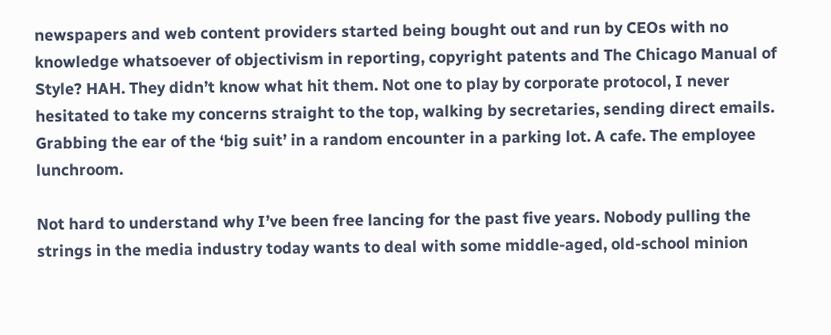newspapers and web content providers started being bought out and run by CEOs with no knowledge whatsoever of objectivism in reporting, copyright patents and The Chicago Manual of Style? HAH. They didn’t know what hit them. Not one to play by corporate protocol, I never hesitated to take my concerns straight to the top, walking by secretaries, sending direct emails. Grabbing the ear of the ‘big suit’ in a random encounter in a parking lot. A cafe. The employee lunchroom.

Not hard to understand why I’ve been free lancing for the past five years. Nobody pulling the strings in the media industry today wants to deal with some middle-aged, old-school minion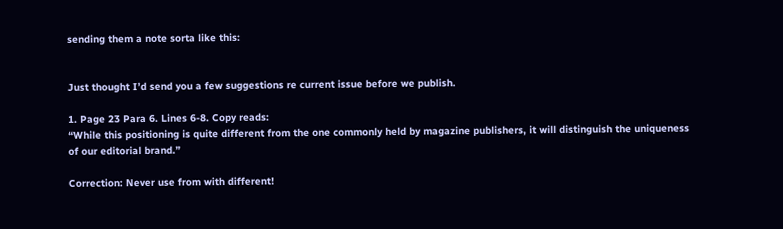sending them a note sorta like this:


Just thought I’d send you a few suggestions re current issue before we publish.

1. Page 23 Para 6. Lines 6-8. Copy reads:
“While this positioning is quite different from the one commonly held by magazine publishers, it will distinguish the uniqueness of our editorial brand.”

Correction: Never use from with different!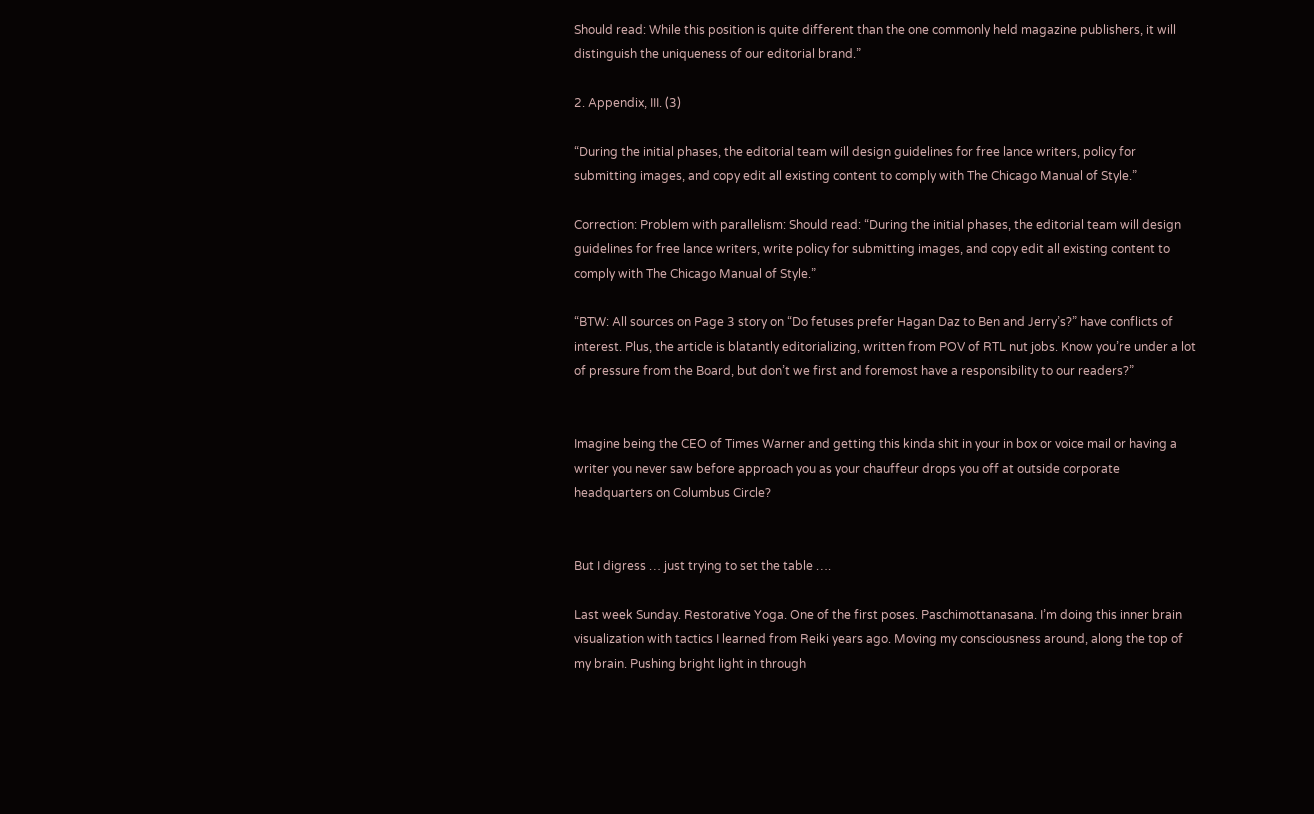Should read: While this position is quite different than the one commonly held magazine publishers, it will distinguish the uniqueness of our editorial brand.”

2. Appendix, III. (3)

“During the initial phases, the editorial team will design guidelines for free lance writers, policy for submitting images, and copy edit all existing content to comply with The Chicago Manual of Style.”

Correction: Problem with parallelism: Should read: “During the initial phases, the editorial team will design guidelines for free lance writers, write policy for submitting images, and copy edit all existing content to comply with The Chicago Manual of Style.”

“BTW: All sources on Page 3 story on “Do fetuses prefer Hagan Daz to Ben and Jerry’s?” have conflicts of interest. Plus, the article is blatantly editorializing, written from POV of RTL nut jobs. Know you’re under a lot of pressure from the Board, but don’t we first and foremost have a responsibility to our readers?”


Imagine being the CEO of Times Warner and getting this kinda shit in your in box or voice mail or having a writer you never saw before approach you as your chauffeur drops you off at outside corporate headquarters on Columbus Circle?


But I digress … just trying to set the table ….

Last week Sunday. Restorative Yoga. One of the first poses. Paschimottanasana. I’m doing this inner brain visualization with tactics I learned from Reiki years ago. Moving my consciousness around, along the top of my brain. Pushing bright light in through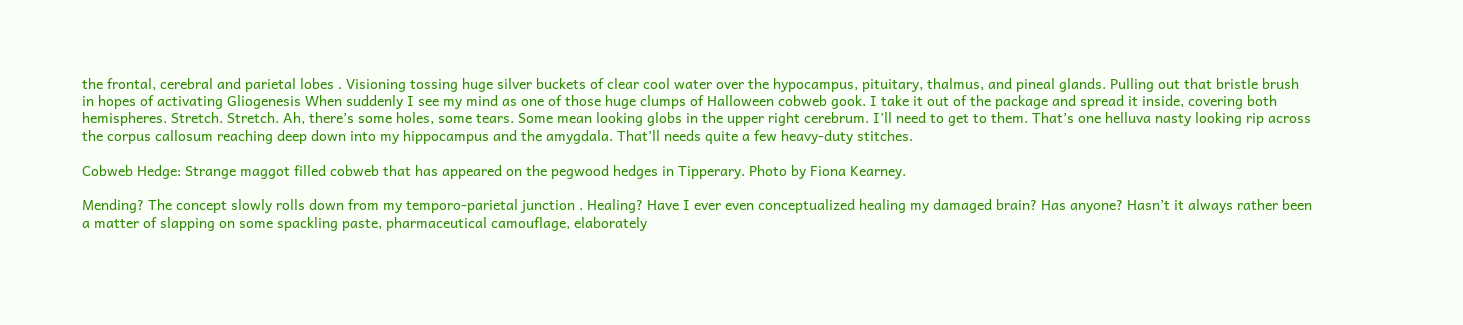the frontal, cerebral and parietal lobes . Visioning tossing huge silver buckets of clear cool water over the hypocampus, pituitary, thalmus, and pineal glands. Pulling out that bristle brush in hopes of activating Gliogenesis When suddenly I see my mind as one of those huge clumps of Halloween cobweb gook. I take it out of the package and spread it inside, covering both hemispheres. Stretch. Stretch. Ah, there’s some holes, some tears. Some mean looking globs in the upper right cerebrum. I’ll need to get to them. That’s one helluva nasty looking rip across the corpus callosum reaching deep down into my hippocampus and the amygdala. That’ll needs quite a few heavy-duty stitches.

Cobweb Hedge: Strange maggot filled cobweb that has appeared on the pegwood hedges in Tipperary. Photo by Fiona Kearney.

Mending? The concept slowly rolls down from my temporo-parietal junction . Healing? Have I ever even conceptualized healing my damaged brain? Has anyone? Hasn’t it always rather been a matter of slapping on some spackling paste, pharmaceutical camouflage, elaborately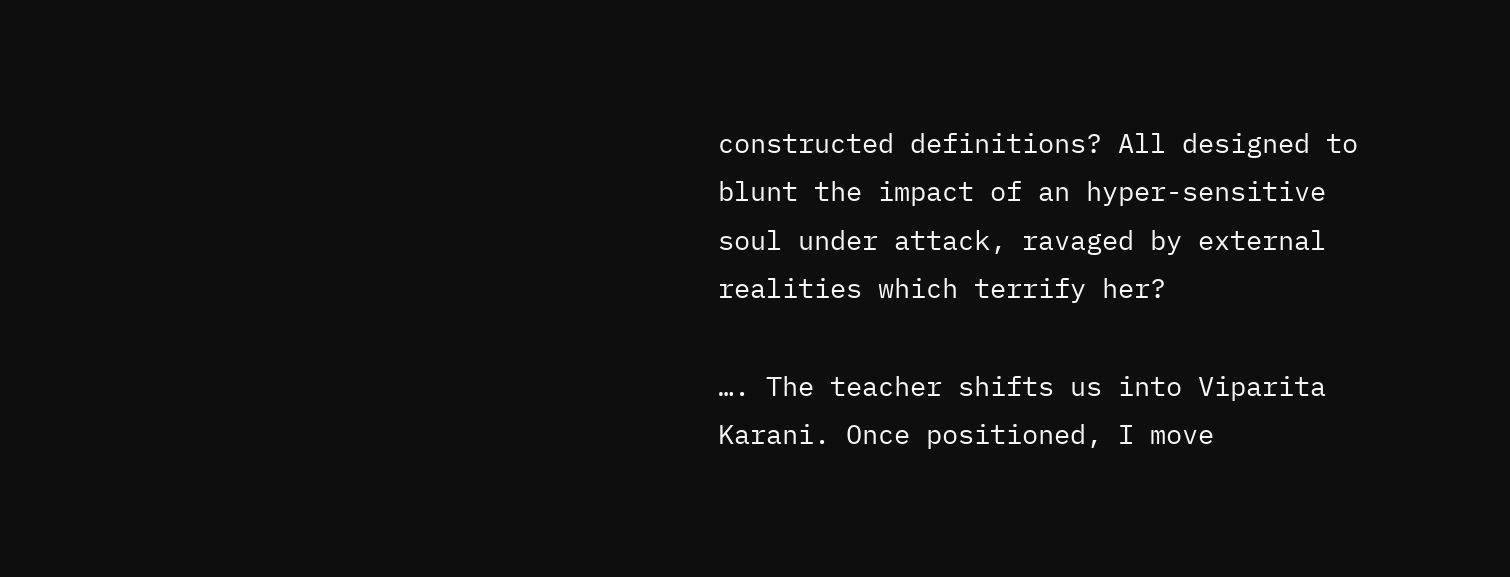constructed definitions? All designed to blunt the impact of an hyper-sensitive soul under attack, ravaged by external realities which terrify her?

…. The teacher shifts us into Viparita Karani. Once positioned, I move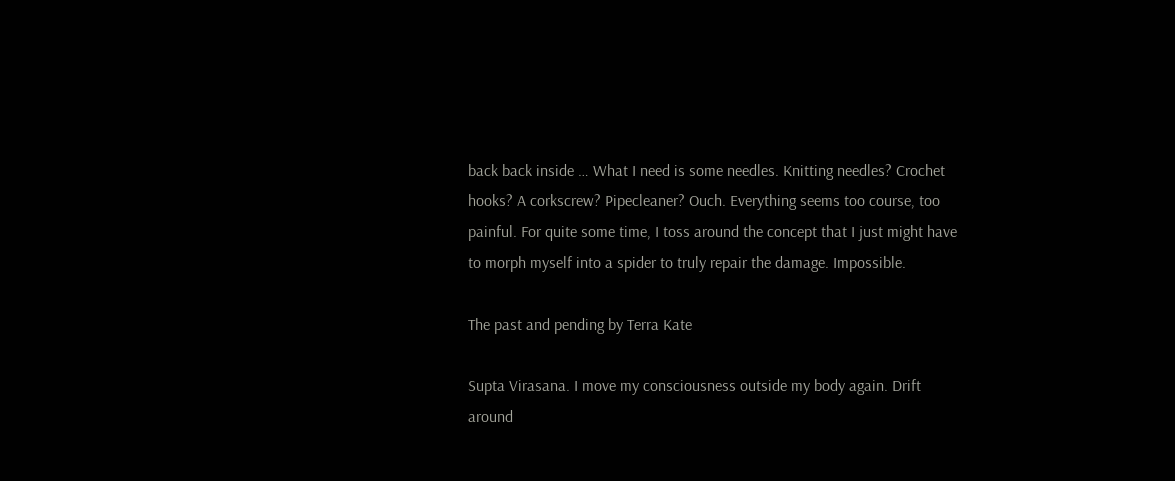back back inside … What I need is some needles. Knitting needles? Crochet hooks? A corkscrew? Pipecleaner? Ouch. Everything seems too course, too painful. For quite some time, I toss around the concept that I just might have to morph myself into a spider to truly repair the damage. Impossible.

The past and pending by Terra Kate

Supta Virasana. I move my consciousness outside my body again. Drift around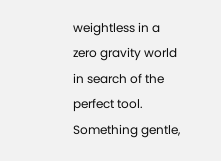weightless in a zero gravity world in search of the perfect tool. Something gentle,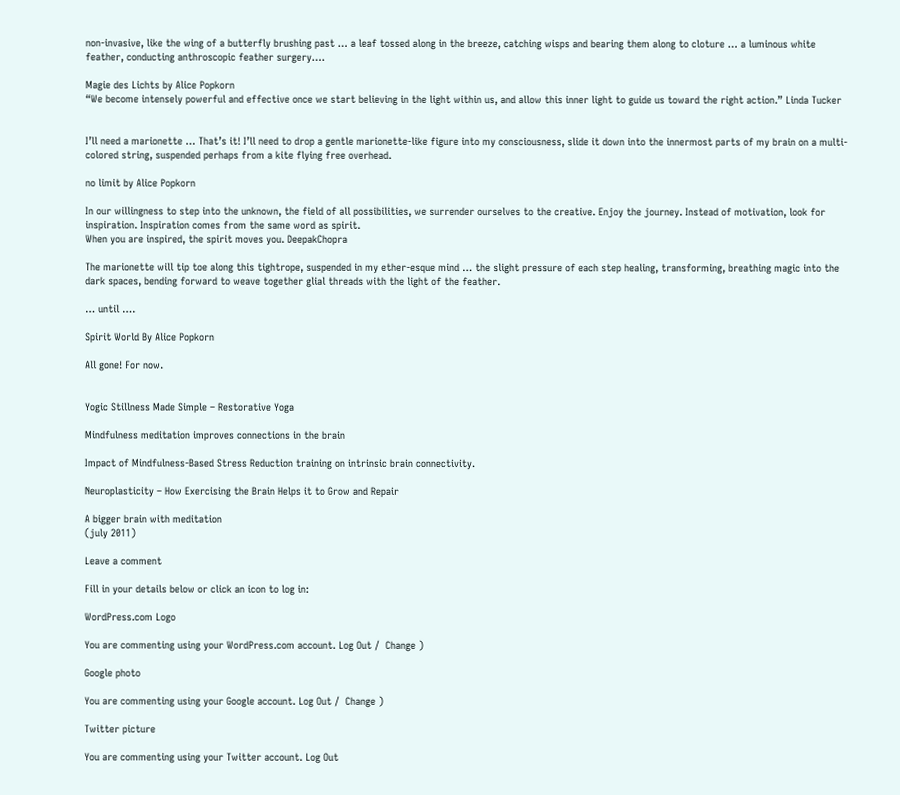non-invasive, like the wing of a butterfly brushing past … a leaf tossed along in the breeze, catching wisps and bearing them along to cloture … a luminous white feather, conducting anthroscopic feather surgery….

Magie des Lichts by Alice Popkorn
“We become intensely powerful and effective once we start believing in the light within us, and allow this inner light to guide us toward the right action.” Linda Tucker


I’ll need a marionette … That’s it! I’ll need to drop a gentle marionette-like figure into my consciousness, slide it down into the innermost parts of my brain on a multi-colored string, suspended perhaps from a kite flying free overhead.

no limit by Alice Popkorn

In our willingness to step into the unknown, the field of all possibilities, we surrender ourselves to the creative. Enjoy the journey. Instead of motivation, look for inspiration. Inspiration comes from the same word as spirit.
When you are inspired, the spirit moves you. DeepakChopra

The marionette will tip toe along this tightrope, suspended in my ether-esque mind … the slight pressure of each step healing, transforming, breathing magic into the dark spaces, bending forward to weave together glial threads with the light of the feather.

… until ….

Spirit World By Alice Popkorn

All gone! For now.


Yogic Stillness Made Simple – Restorative Yoga

Mindfulness meditation improves connections in the brain

Impact of Mindfulness-Based Stress Reduction training on intrinsic brain connectivity.

Neuroplasticity – How Exercising the Brain Helps it to Grow and Repair

A bigger brain with meditation
(july 2011)

Leave a comment

Fill in your details below or click an icon to log in:

WordPress.com Logo

You are commenting using your WordPress.com account. Log Out /  Change )

Google photo

You are commenting using your Google account. Log Out /  Change )

Twitter picture

You are commenting using your Twitter account. Log Out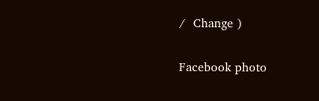/  Change )

Facebook photo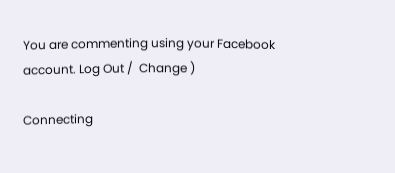You are commenting using your Facebook account. Log Out /  Change )

Connecting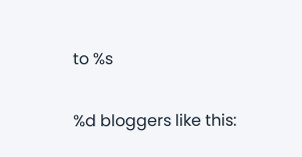to %s

%d bloggers like this: